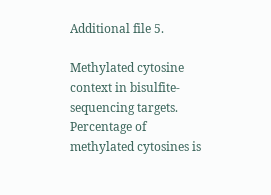Additional file 5.

Methylated cytosine context in bisulfite-sequencing targets. Percentage of methylated cytosines is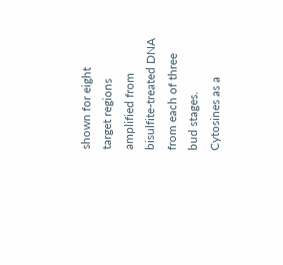shown for eight target regions amplified from bisulfite-treated DNA from each of three bud stages. Cytosines as a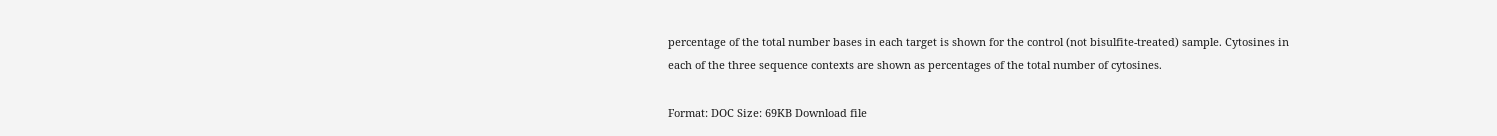percentage of the total number bases in each target is shown for the control (not bisulfite-treated) sample. Cytosines in each of the three sequence contexts are shown as percentages of the total number of cytosines.

Format: DOC Size: 69KB Download file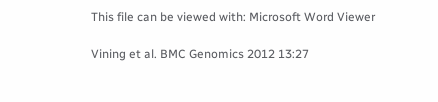This file can be viewed with: Microsoft Word Viewer

Vining et al. BMC Genomics 2012 13:27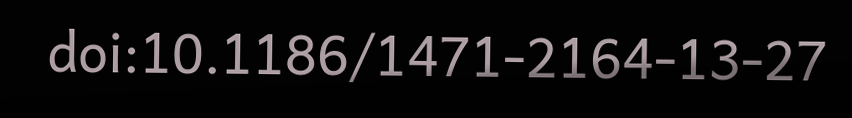doi:10.1186/1471-2164-13-27